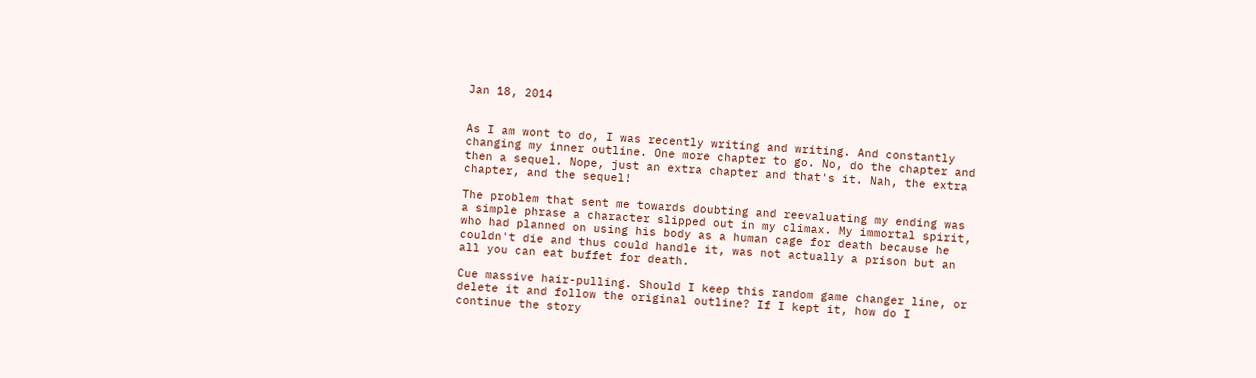Jan 18, 2014


As I am wont to do, I was recently writing and writing. And constantly changing my inner outline. One more chapter to go. No, do the chapter and then a sequel. Nope, just an extra chapter and that's it. Nah, the extra chapter, and the sequel!

The problem that sent me towards doubting and reevaluating my ending was a simple phrase a character slipped out in my climax. My immortal spirit, who had planned on using his body as a human cage for death because he couldn't die and thus could handle it, was not actually a prison but an all you can eat buffet for death.

Cue massive hair-pulling. Should I keep this random game changer line, or delete it and follow the original outline? If I kept it, how do I continue the story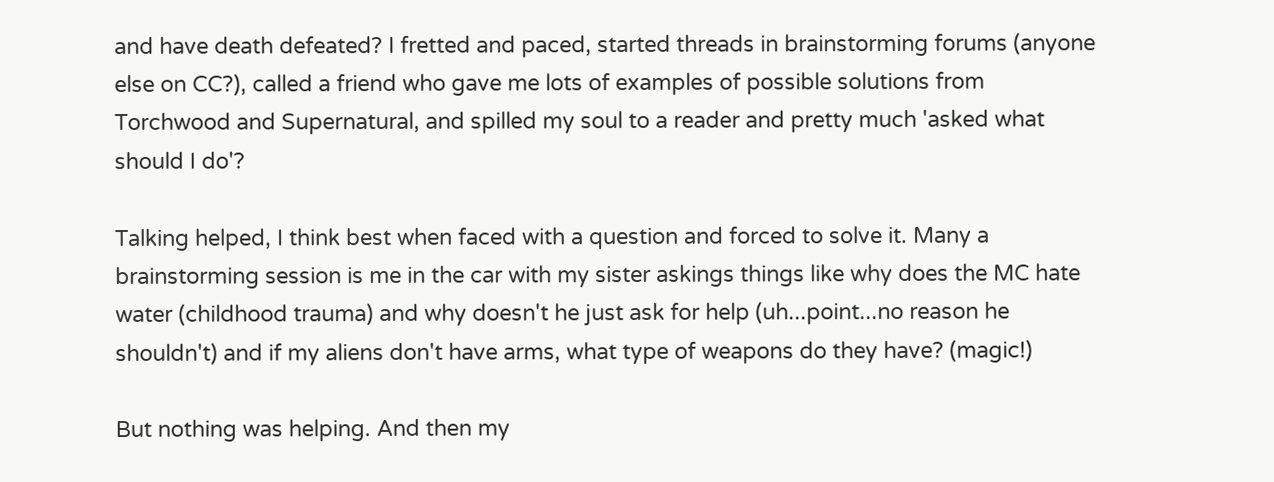and have death defeated? I fretted and paced, started threads in brainstorming forums (anyone else on CC?), called a friend who gave me lots of examples of possible solutions from Torchwood and Supernatural, and spilled my soul to a reader and pretty much 'asked what should I do'?

Talking helped, I think best when faced with a question and forced to solve it. Many a brainstorming session is me in the car with my sister askings things like why does the MC hate water (childhood trauma) and why doesn't he just ask for help (uh...point...no reason he shouldn't) and if my aliens don't have arms, what type of weapons do they have? (magic!)

But nothing was helping. And then my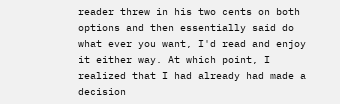reader threw in his two cents on both options and then essentially said do what ever you want, I'd read and enjoy it either way. At which point, I realized that I had already had made a decision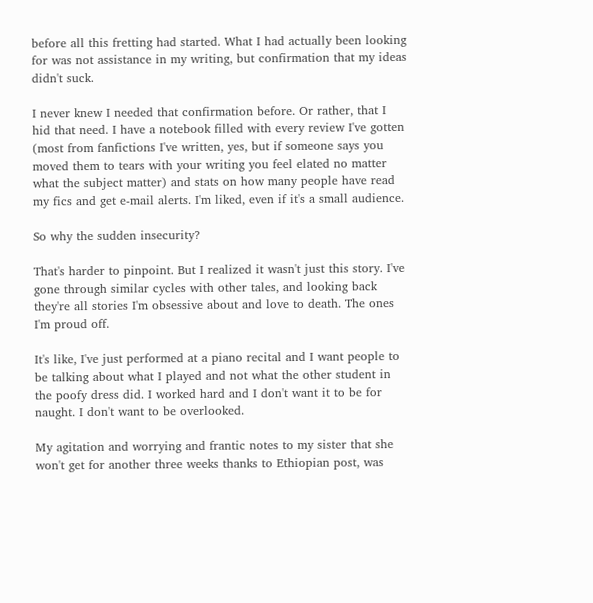before all this fretting had started. What I had actually been looking for was not assistance in my writing, but confirmation that my ideas didn't suck.

I never knew I needed that confirmation before. Or rather, that I hid that need. I have a notebook filled with every review I've gotten (most from fanfictions I've written, yes, but if someone says you moved them to tears with your writing you feel elated no matter what the subject matter) and stats on how many people have read my fics and get e-mail alerts. I'm liked, even if it's a small audience.

So why the sudden insecurity?

That's harder to pinpoint. But I realized it wasn't just this story. I've gone through similar cycles with other tales, and looking back they're all stories I'm obsessive about and love to death. The ones I'm proud off.

It's like, I've just performed at a piano recital and I want people to be talking about what I played and not what the other student in the poofy dress did. I worked hard and I don't want it to be for naught. I don't want to be overlooked.

My agitation and worrying and frantic notes to my sister that she won't get for another three weeks thanks to Ethiopian post, was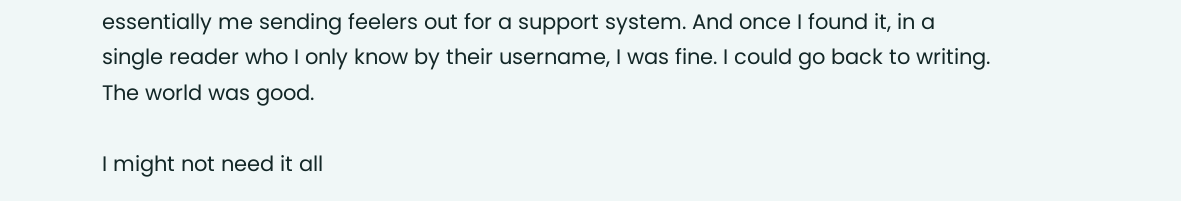essentially me sending feelers out for a support system. And once I found it, in a single reader who I only know by their username, I was fine. I could go back to writing. The world was good.

I might not need it all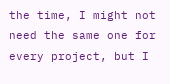the time, I might not need the same one for every project, but I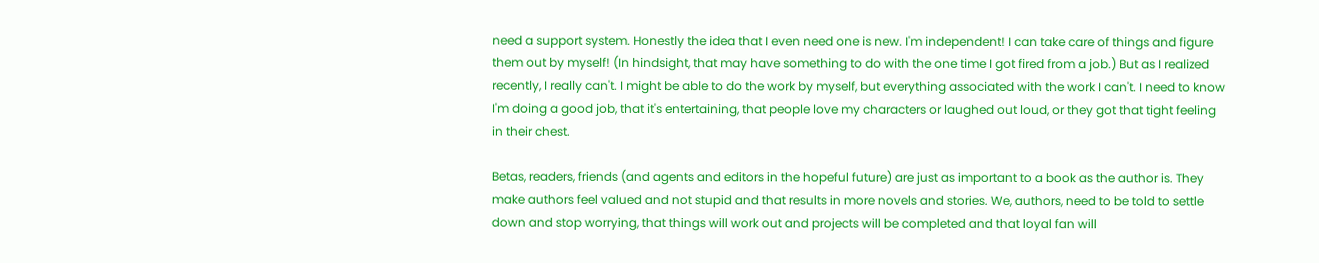need a support system. Honestly the idea that I even need one is new. I'm independent! I can take care of things and figure them out by myself! (In hindsight, that may have something to do with the one time I got fired from a job.) But as I realized recently, I really can't. I might be able to do the work by myself, but everything associated with the work I can't. I need to know I'm doing a good job, that it's entertaining, that people love my characters or laughed out loud, or they got that tight feeling in their chest.

Betas, readers, friends (and agents and editors in the hopeful future) are just as important to a book as the author is. They make authors feel valued and not stupid and that results in more novels and stories. We, authors, need to be told to settle down and stop worrying, that things will work out and projects will be completed and that loyal fan will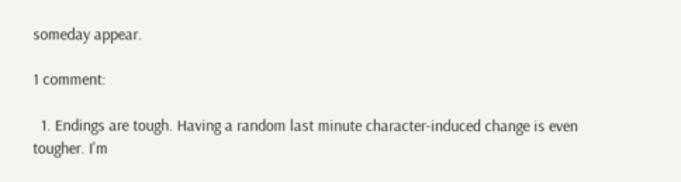someday appear.

1 comment:

  1. Endings are tough. Having a random last minute character-induced change is even tougher. I'm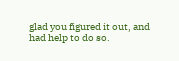glad you figured it out, and had help to do so.